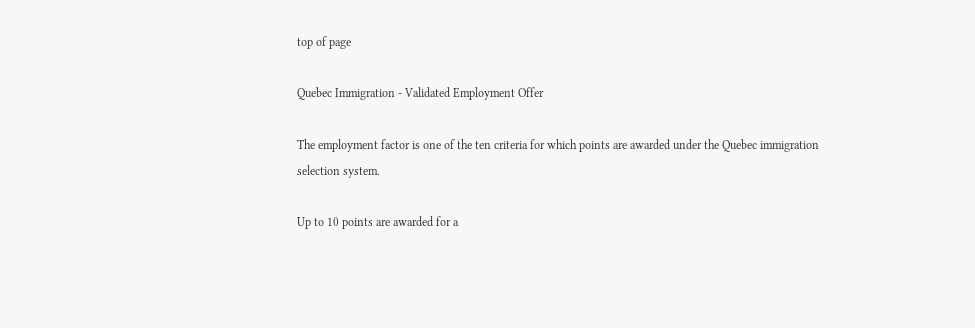top of page

Quebec Immigration - Validated Employment Offer

The employment factor is one of the ten criteria for which points are awarded under the Quebec immigration selection system.

Up to 10 points are awarded for a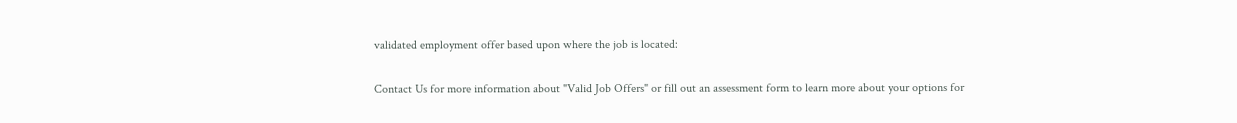validated employment offer based upon where the job is located:

Contact Us for more information about "Valid Job Offers" or fill out an assessment form to learn more about your options for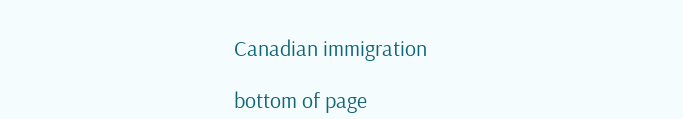Canadian immigration

bottom of page